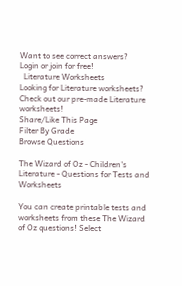Want to see correct answers?
Login or join for free!
  Literature Worksheets
Looking for Literature worksheets?
Check out our pre-made Literature worksheets!
Share/Like This Page
Filter By Grade
Browse Questions

The Wizard of Oz - Children's Literature - Questions for Tests and Worksheets

You can create printable tests and worksheets from these The Wizard of Oz questions! Select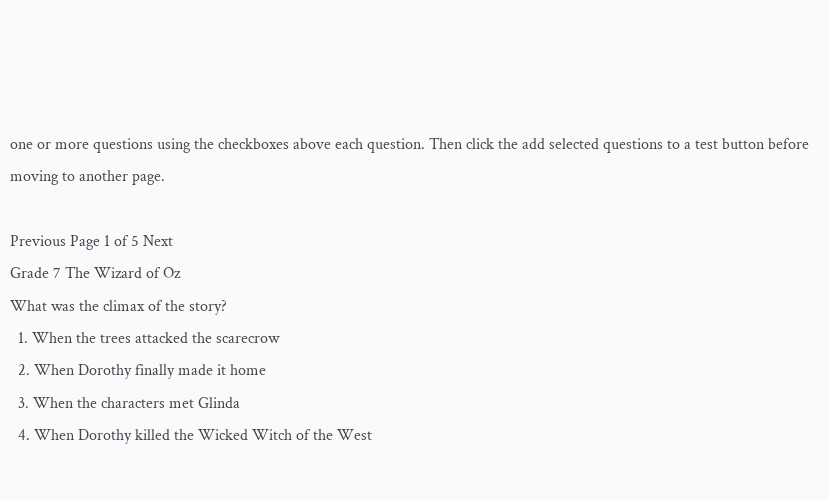one or more questions using the checkboxes above each question. Then click the add selected questions to a test button before moving to another page.

Previous Page 1 of 5 Next
Grade 7 The Wizard of Oz
What was the climax of the story?
  1. When the trees attacked the scarecrow
  2. When Dorothy finally made it home
  3. When the characters met Glinda
  4. When Dorothy killed the Wicked Witch of the West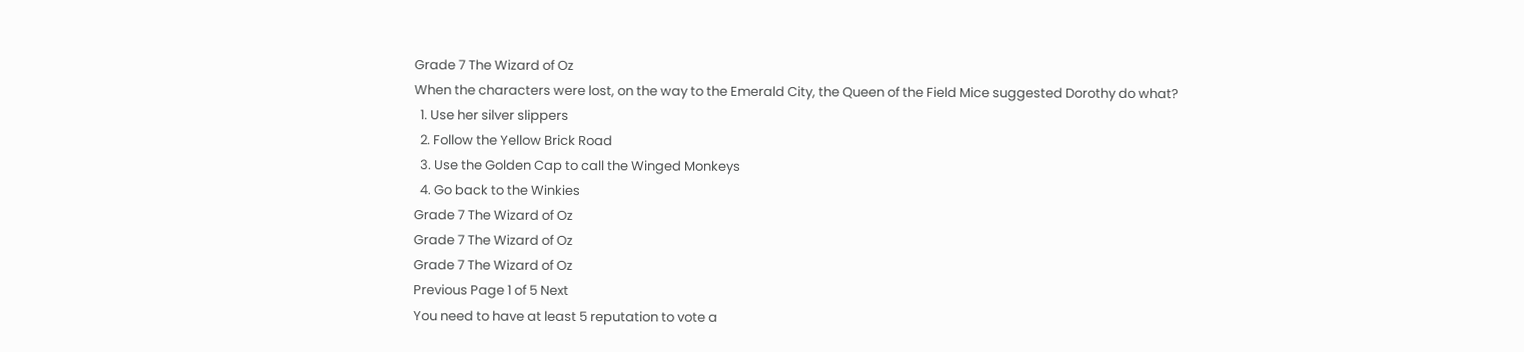Grade 7 The Wizard of Oz
When the characters were lost, on the way to the Emerald City, the Queen of the Field Mice suggested Dorothy do what?
  1. Use her silver slippers
  2. Follow the Yellow Brick Road
  3. Use the Golden Cap to call the Winged Monkeys
  4. Go back to the Winkies
Grade 7 The Wizard of Oz
Grade 7 The Wizard of Oz
Grade 7 The Wizard of Oz
Previous Page 1 of 5 Next
You need to have at least 5 reputation to vote a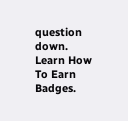question down. Learn How To Earn Badges.